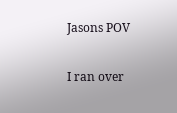Jasons POV

I ran over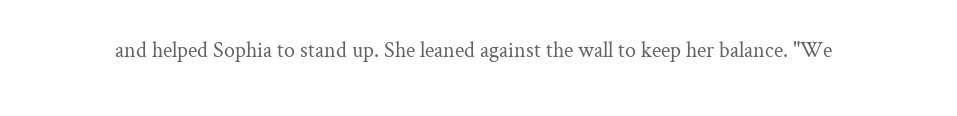and helped Sophia to stand up. She leaned against the wall to keep her balance. "We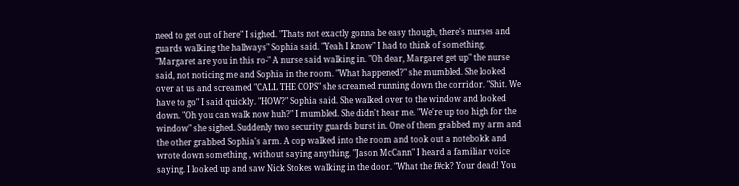need to get out of here" I sighed. "Thats not exactly gonna be easy though, there's nurses and guards walking the hallways" Sophia said. "Yeah I know" I had to think of something. "Margaret are you in this ro-" A nurse said walking in. "Oh dear, Margaret get up" the nurse said, not noticing me and Sophia in the room. "What happened?" she mumbled. She looked over at us and screamed "CALL THE COPS" she screamed running down the corridor. "Shit. We have to go" I said quickly. "HOW?" Sophia said. She walked over to the window and looked down. "Oh you can walk now huh?" I mumbled. She didn't hear me. "We're up too high for the window" she sighed. Suddenly two security guards burst in. One of them grabbed my arm and the other grabbed Sophia's arm. A cop walked into the room and took out a notebokk and wrote down something , without saying anything. "Jason McCann" I heard a familiar voice saying. I looked up and saw Nick Stokes walking in the door. "What the f#ck? Your dead! You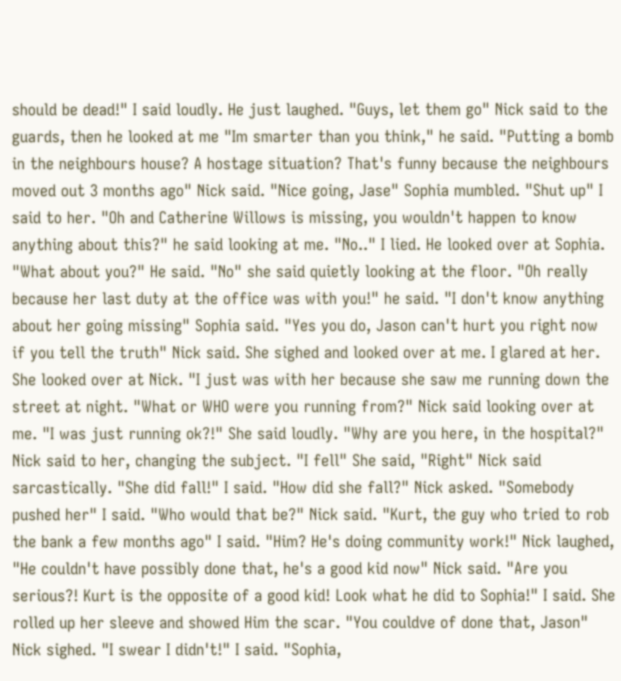should be dead!" I said loudly. He just laughed. "Guys, let them go" Nick said to the guards, then he looked at me "Im smarter than you think," he said. "Putting a bomb in the neighbours house? A hostage situation? That's funny because the neighbours moved out 3 months ago" Nick said. "Nice going, Jase" Sophia mumbled. "Shut up" I said to her. "Oh and Catherine Willows is missing, you wouldn't happen to know anything about this?" he said looking at me. "No.." I lied. He looked over at Sophia. "What about you?" He said. "No" she said quietly looking at the floor. "Oh really because her last duty at the office was with you!" he said. "I don't know anything about her going missing" Sophia said. "Yes you do, Jason can't hurt you right now if you tell the truth" Nick said. She sighed and looked over at me. I glared at her. She looked over at Nick. "I just was with her because she saw me running down the street at night. "What or WHO were you running from?" Nick said looking over at me. "I was just running ok?!" She said loudly. "Why are you here, in the hospital?" Nick said to her, changing the subject. "I fell" She said, "Right" Nick said sarcastically. "She did fall!" I said. "How did she fall?" Nick asked. "Somebody pushed her" I said. "Who would that be?" Nick said. "Kurt, the guy who tried to rob the bank a few months ago" I said. "Him? He's doing community work!" Nick laughed, "He couldn't have possibly done that, he's a good kid now" Nick said. "Are you serious?! Kurt is the opposite of a good kid! Look what he did to Sophia!" I said. She rolled up her sleeve and showed Him the scar. "You couldve of done that, Jason" Nick sighed. "I swear I didn't!" I said. "Sophia,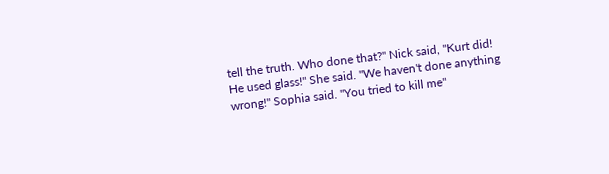tell the truth. Who done that?" Nick said, "Kurt did! He used glass!" She said. "We haven't done anything wrong!" Sophia said. "You tried to kill me"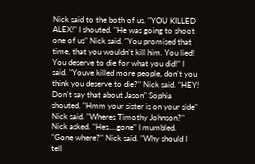Nick said to the both of us. "YOU KILLED ALEX!" I shouted. "He was going to shoot one of us" Nick said. "You promised that time, that you wouldn't kill him. You lied! You deserve to die for what you did!" I said. "Youve killed more people, don't you think you deserve to die?" Nick said. "HEY! Don't say that about Jason" Sophia shouted. "Hmm your sister is on your side" Nick said. "Wheres Timothy Johnson?" Nick asked. "Hes....gone" I mumbled. "Gone where?" Nick said. "Why should I tell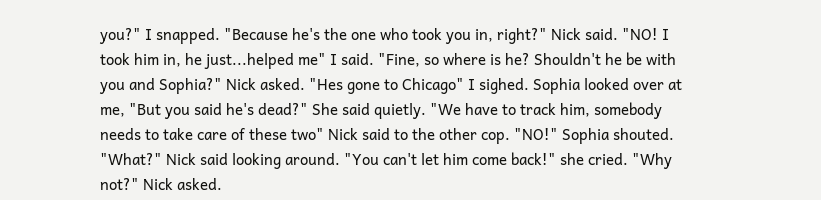you?" I snapped. "Because he's the one who took you in, right?" Nick said. "NO! I took him in, he just...helped me" I said. "Fine, so where is he? Shouldn't he be with you and Sophia?" Nick asked. "Hes gone to Chicago" I sighed. Sophia looked over at me, "But you said he's dead?" She said quietly. "We have to track him, somebody needs to take care of these two" Nick said to the other cop. "NO!" Sophia shouted. "What?" Nick said looking around. "You can't let him come back!" she cried. "Why not?" Nick asked.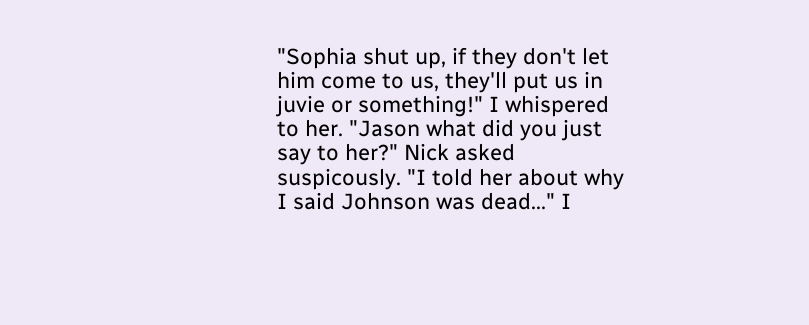"Sophia shut up, if they don't let him come to us, they'll put us in juvie or something!" I whispered to her. "Jason what did you just say to her?" Nick asked suspicously. "I told her about why I said Johnson was dead..." I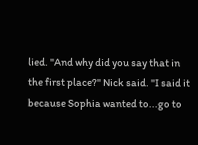lied. "And why did you say that in the first place?" Nick said. "I said it because Sophia wanted to...go to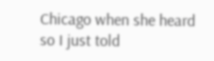Chicago when she heard so I just told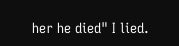her he died" I lied.